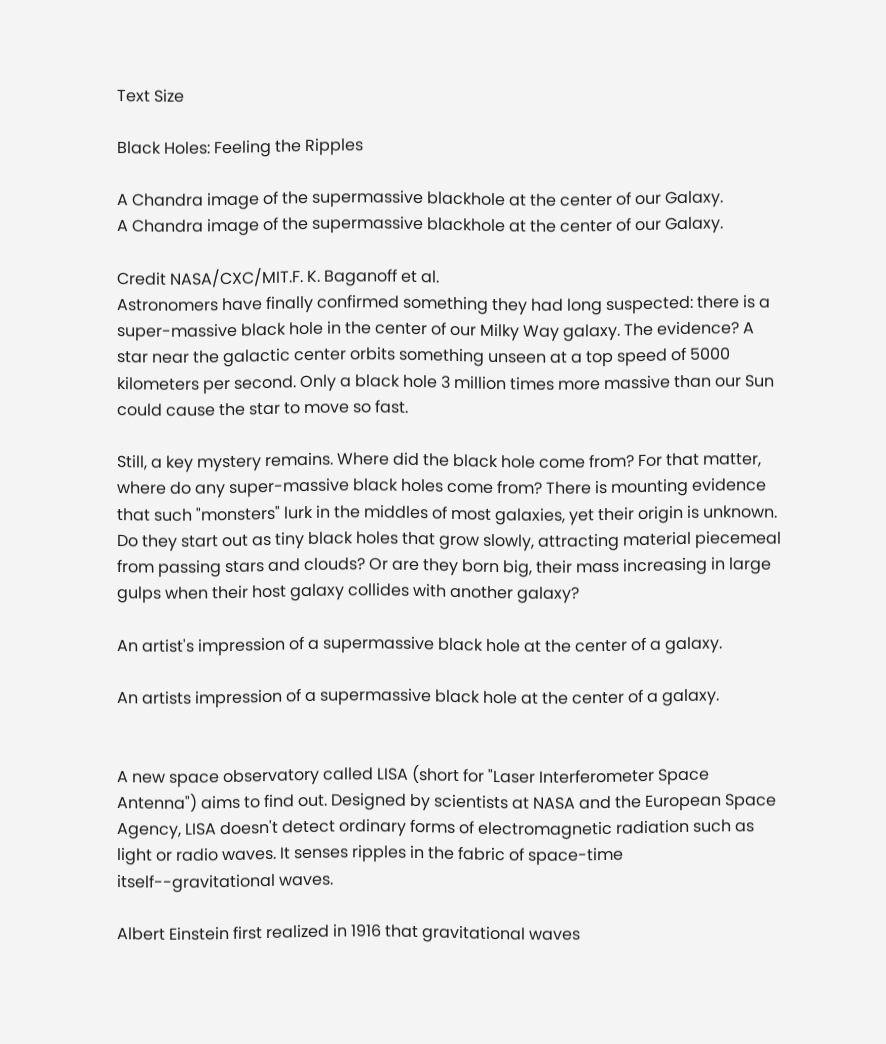Text Size

Black Holes: Feeling the Ripples

A Chandra image of the supermassive blackhole at the center of our Galaxy.
A Chandra image of the supermassive blackhole at the center of our Galaxy.

Credit NASA/CXC/MIT.F. K. Baganoff et al.
Astronomers have finally confirmed something they had long suspected: there is a super-massive black hole in the center of our Milky Way galaxy. The evidence? A star near the galactic center orbits something unseen at a top speed of 5000 kilometers per second. Only a black hole 3 million times more massive than our Sun could cause the star to move so fast.

Still, a key mystery remains. Where did the black hole come from? For that matter, where do any super-massive black holes come from? There is mounting evidence that such "monsters" lurk in the middles of most galaxies, yet their origin is unknown. Do they start out as tiny black holes that grow slowly, attracting material piecemeal from passing stars and clouds? Or are they born big, their mass increasing in large gulps when their host galaxy collides with another galaxy?

An artist's impression of a supermassive black hole at the center of a galaxy.

An artists impression of a supermassive black hole at the center of a galaxy.


A new space observatory called LISA (short for "Laser Interferometer Space Antenna") aims to find out. Designed by scientists at NASA and the European Space Agency, LISA doesn't detect ordinary forms of electromagnetic radiation such as light or radio waves. It senses ripples in the fabric of space-time itself--gravitational waves.

Albert Einstein first realized in 1916 that gravitational waves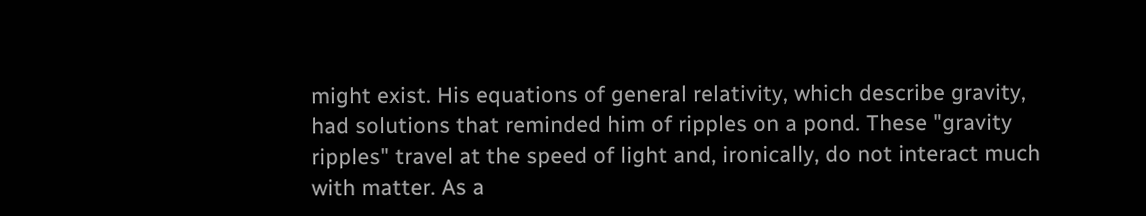might exist. His equations of general relativity, which describe gravity, had solutions that reminded him of ripples on a pond. These "gravity ripples" travel at the speed of light and, ironically, do not interact much with matter. As a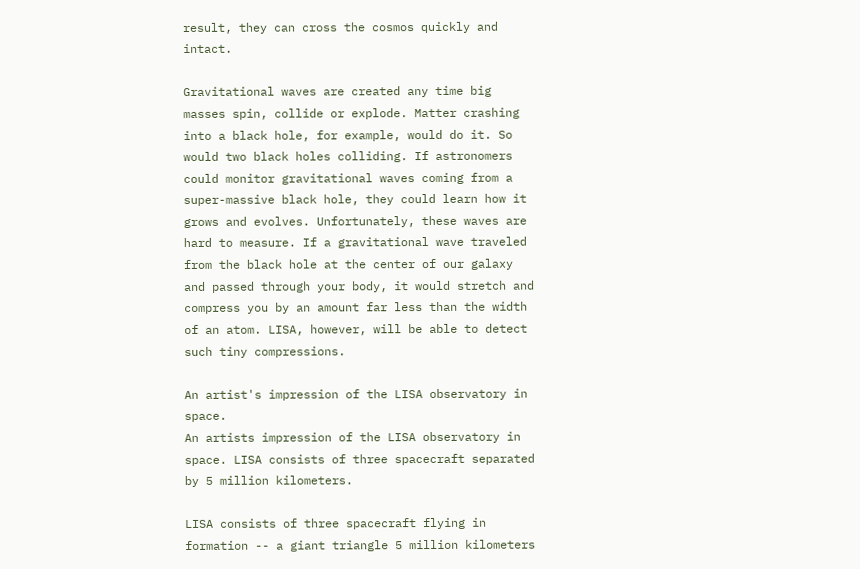result, they can cross the cosmos quickly and intact.

Gravitational waves are created any time big masses spin, collide or explode. Matter crashing into a black hole, for example, would do it. So would two black holes colliding. If astronomers could monitor gravitational waves coming from a super-massive black hole, they could learn how it grows and evolves. Unfortunately, these waves are hard to measure. If a gravitational wave traveled from the black hole at the center of our galaxy and passed through your body, it would stretch and compress you by an amount far less than the width of an atom. LISA, however, will be able to detect such tiny compressions.

An artist's impression of the LISA observatory in space.
An artists impression of the LISA observatory in space. LISA consists of three spacecraft separated by 5 million kilometers.

LISA consists of three spacecraft flying in formation -- a giant triangle 5 million kilometers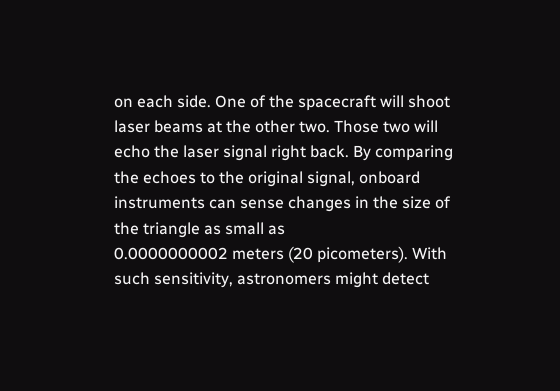on each side. One of the spacecraft will shoot laser beams at the other two. Those two will echo the laser signal right back. By comparing the echoes to the original signal, onboard instruments can sense changes in the size of the triangle as small as
0.0000000002 meters (20 picometers). With such sensitivity, astronomers might detect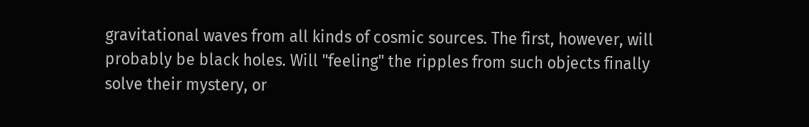gravitational waves from all kinds of cosmic sources. The first, however, will probably be black holes. Will "feeling" the ripples from such objects finally solve their mystery, or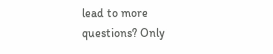lead to more questions? Only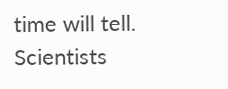time will tell. Scientists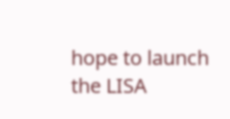hope to launch the LISA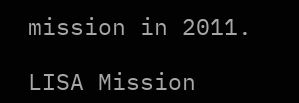mission in 2011.

LISA Mission